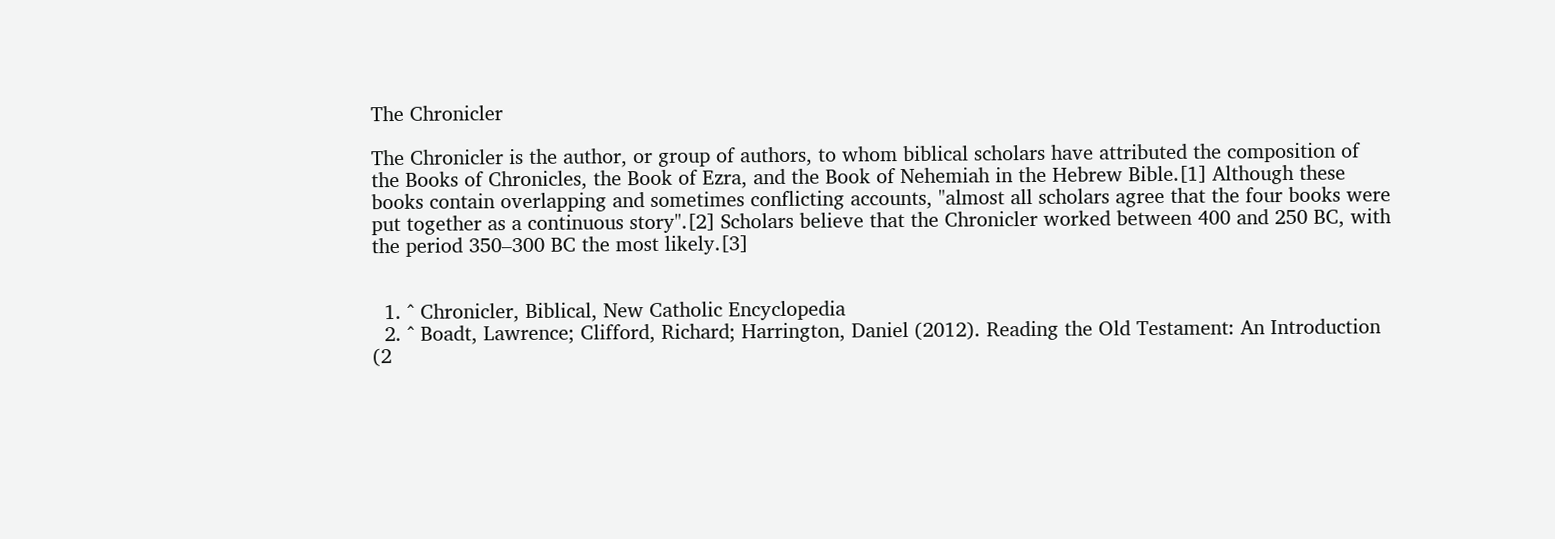The Chronicler

The Chronicler is the author, or group of authors, to whom biblical scholars have attributed the composition of the Books of Chronicles, the Book of Ezra, and the Book of Nehemiah in the Hebrew Bible.[1] Although these books contain overlapping and sometimes conflicting accounts, "almost all scholars agree that the four books were put together as a continuous story".[2] Scholars believe that the Chronicler worked between 400 and 250 BC, with the period 350–300 BC the most likely.[3]


  1. ^ Chronicler, Biblical, New Catholic Encyclopedia
  2. ^ Boadt, Lawrence; Clifford, Richard; Harrington, Daniel (2012). Reading the Old Testament: An Introduction (2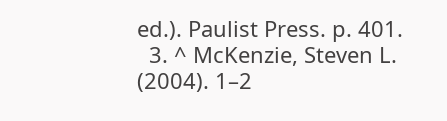ed.). Paulist Press. p. 401.
  3. ^ McKenzie, Steven L. (2004). 1–2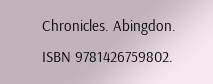Chronicles. Abingdon. ISBN 9781426759802.